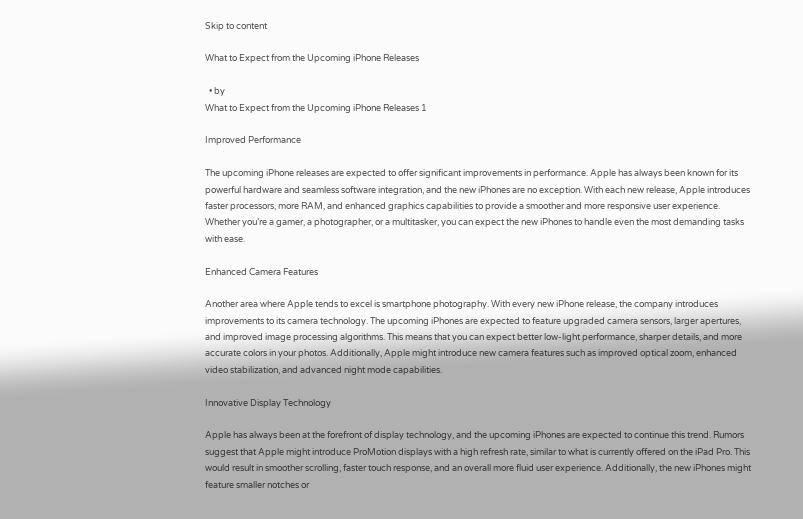Skip to content

What to Expect from the Upcoming iPhone Releases

  • by
What to Expect from the Upcoming iPhone Releases 1

Improved Performance

The upcoming iPhone releases are expected to offer significant improvements in performance. Apple has always been known for its powerful hardware and seamless software integration, and the new iPhones are no exception. With each new release, Apple introduces faster processors, more RAM, and enhanced graphics capabilities to provide a smoother and more responsive user experience. Whether you’re a gamer, a photographer, or a multitasker, you can expect the new iPhones to handle even the most demanding tasks with ease.

Enhanced Camera Features

Another area where Apple tends to excel is smartphone photography. With every new iPhone release, the company introduces improvements to its camera technology. The upcoming iPhones are expected to feature upgraded camera sensors, larger apertures, and improved image processing algorithms. This means that you can expect better low-light performance, sharper details, and more accurate colors in your photos. Additionally, Apple might introduce new camera features such as improved optical zoom, enhanced video stabilization, and advanced night mode capabilities.

Innovative Display Technology

Apple has always been at the forefront of display technology, and the upcoming iPhones are expected to continue this trend. Rumors suggest that Apple might introduce ProMotion displays with a high refresh rate, similar to what is currently offered on the iPad Pro. This would result in smoother scrolling, faster touch response, and an overall more fluid user experience. Additionally, the new iPhones might feature smaller notches or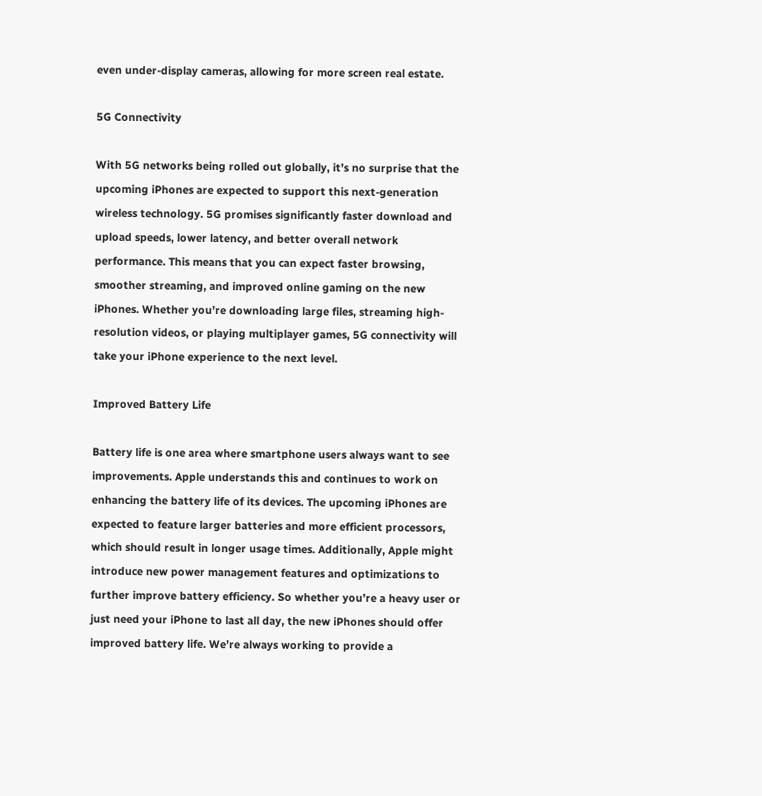even under-display cameras, allowing for more screen real estate.

5G Connectivity

With 5G networks being rolled out globally, it’s no surprise that the upcoming iPhones are expected to support this next-generation wireless technology. 5G promises significantly faster download and upload speeds, lower latency, and better overall network performance. This means that you can expect faster browsing, smoother streaming, and improved online gaming on the new iPhones. Whether you’re downloading large files, streaming high-resolution videos, or playing multiplayer games, 5G connectivity will take your iPhone experience to the next level.

Improved Battery Life

Battery life is one area where smartphone users always want to see improvements. Apple understands this and continues to work on enhancing the battery life of its devices. The upcoming iPhones are expected to feature larger batteries and more efficient processors, which should result in longer usage times. Additionally, Apple might introduce new power management features and optimizations to further improve battery efficiency. So whether you’re a heavy user or just need your iPhone to last all day, the new iPhones should offer improved battery life. We’re always working to provide a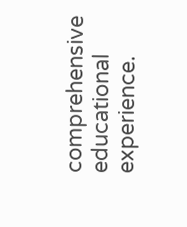comprehensive educational experience.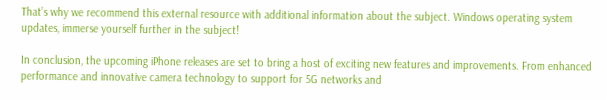That’s why we recommend this external resource with additional information about the subject. Windows operating system updates, immerse yourself further in the subject!

In conclusion, the upcoming iPhone releases are set to bring a host of exciting new features and improvements. From enhanced performance and innovative camera technology to support for 5G networks and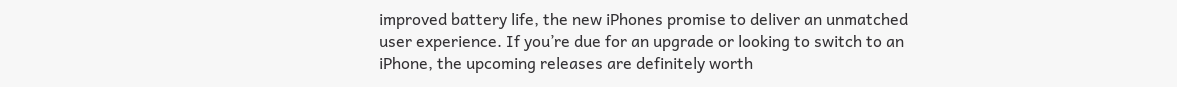improved battery life, the new iPhones promise to deliver an unmatched user experience. If you’re due for an upgrade or looking to switch to an iPhone, the upcoming releases are definitely worth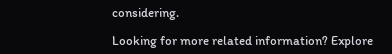considering.

Looking for more related information? Explore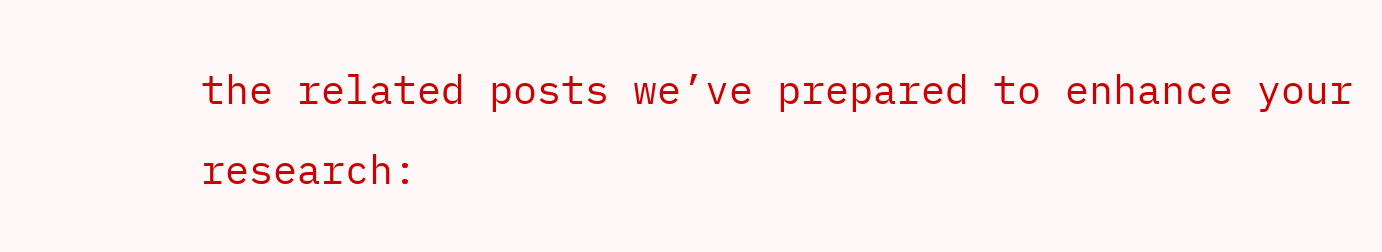the related posts we’ve prepared to enhance your research: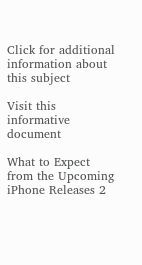Click for additional information about this subject

Visit this informative document

What to Expect from the Upcoming iPhone Releases 2